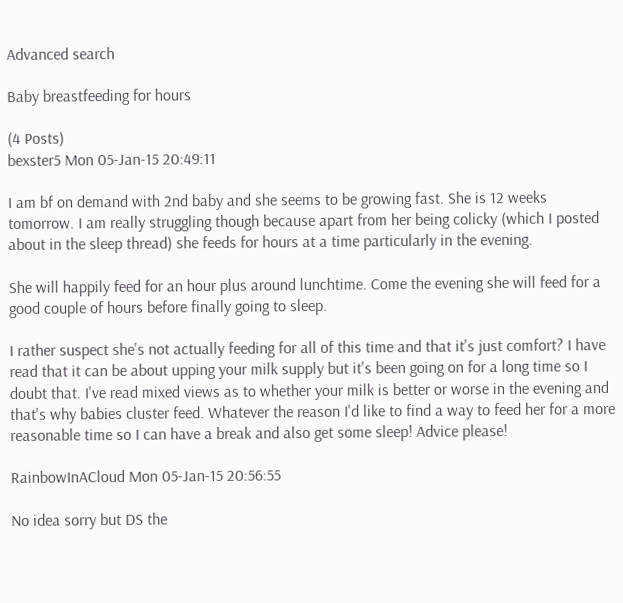Advanced search

Baby breastfeeding for hours

(4 Posts)
bexster5 Mon 05-Jan-15 20:49:11

I am bf on demand with 2nd baby and she seems to be growing fast. She is 12 weeks tomorrow. I am really struggling though because apart from her being colicky (which I posted about in the sleep thread) she feeds for hours at a time particularly in the evening.

She will happily feed for an hour plus around lunchtime. Come the evening she will feed for a good couple of hours before finally going to sleep.

I rather suspect she's not actually feeding for all of this time and that it's just comfort? I have read that it can be about upping your milk supply but it's been going on for a long time so I doubt that. I've read mixed views as to whether your milk is better or worse in the evening and that's why babies cluster feed. Whatever the reason I'd like to find a way to feed her for a more reasonable time so I can have a break and also get some sleep! Advice please!

RainbowInACloud Mon 05-Jan-15 20:56:55

No idea sorry but DS the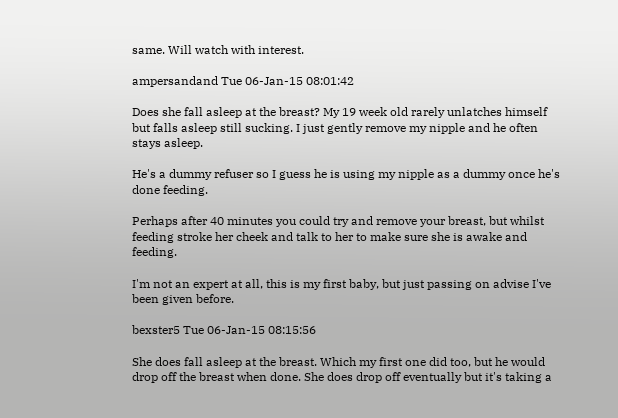same. Will watch with interest.

ampersandand Tue 06-Jan-15 08:01:42

Does she fall asleep at the breast? My 19 week old rarely unlatches himself but falls asleep still sucking. I just gently remove my nipple and he often stays asleep.

He's a dummy refuser so I guess he is using my nipple as a dummy once he's done feeding.

Perhaps after 40 minutes you could try and remove your breast, but whilst feeding stroke her cheek and talk to her to make sure she is awake and feeding.

I'm not an expert at all, this is my first baby, but just passing on advise I've been given before.

bexster5 Tue 06-Jan-15 08:15:56

She does fall asleep at the breast. Which my first one did too, but he would drop off the breast when done. She does drop off eventually but it's taking a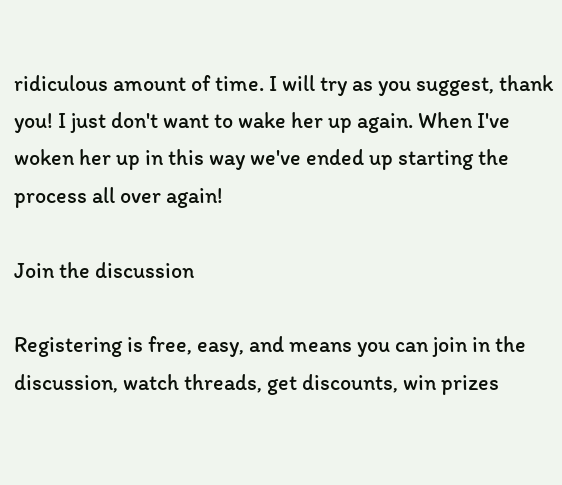ridiculous amount of time. I will try as you suggest, thank you! I just don't want to wake her up again. When I've woken her up in this way we've ended up starting the process all over again!

Join the discussion

Registering is free, easy, and means you can join in the discussion, watch threads, get discounts, win prizes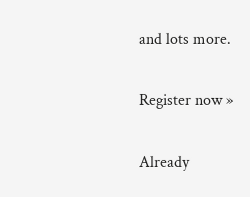and lots more.

Register now »

Already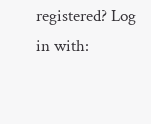registered? Log in with: